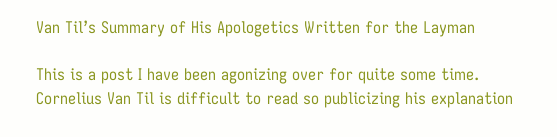Van Til’s Summary of His Apologetics Written for the Layman

This is a post I have been agonizing over for quite some time. Cornelius Van Til is difficult to read so publicizing his explanation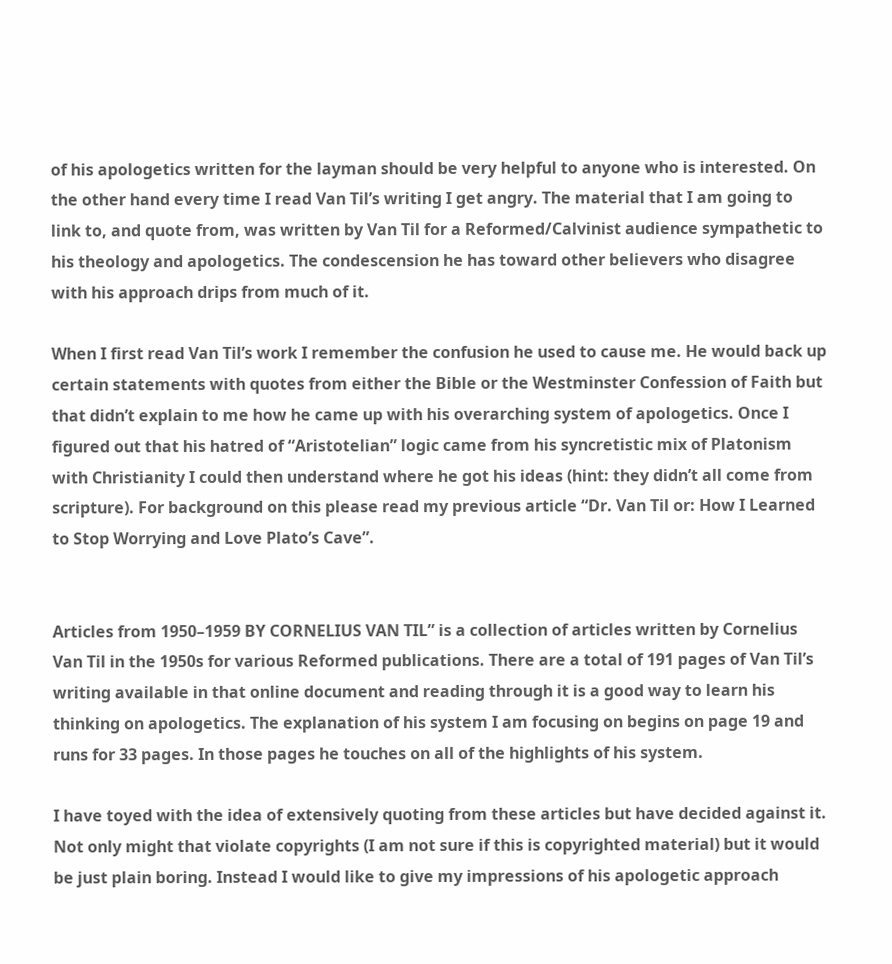of his apologetics written for the layman should be very helpful to anyone who is interested. On the other hand every time I read Van Til’s writing I get angry. The material that I am going to link to, and quote from, was written by Van Til for a Reformed/Calvinist audience sympathetic to his theology and apologetics. The condescension he has toward other believers who disagree with his approach drips from much of it.

When I first read Van Til’s work I remember the confusion he used to cause me. He would back up certain statements with quotes from either the Bible or the Westminster Confession of Faith but that didn’t explain to me how he came up with his overarching system of apologetics. Once I figured out that his hatred of “Aristotelian” logic came from his syncretistic mix of Platonism with Christianity I could then understand where he got his ideas (hint: they didn’t all come from scripture). For background on this please read my previous article “Dr. Van Til or: How I Learned to Stop Worrying and Love Plato’s Cave”.


Articles from 1950–1959 BY CORNELIUS VAN TIL” is a collection of articles written by Cornelius Van Til in the 1950s for various Reformed publications. There are a total of 191 pages of Van Til’s writing available in that online document and reading through it is a good way to learn his thinking on apologetics. The explanation of his system I am focusing on begins on page 19 and runs for 33 pages. In those pages he touches on all of the highlights of his system.

I have toyed with the idea of extensively quoting from these articles but have decided against it. Not only might that violate copyrights (I am not sure if this is copyrighted material) but it would be just plain boring. Instead I would like to give my impressions of his apologetic approach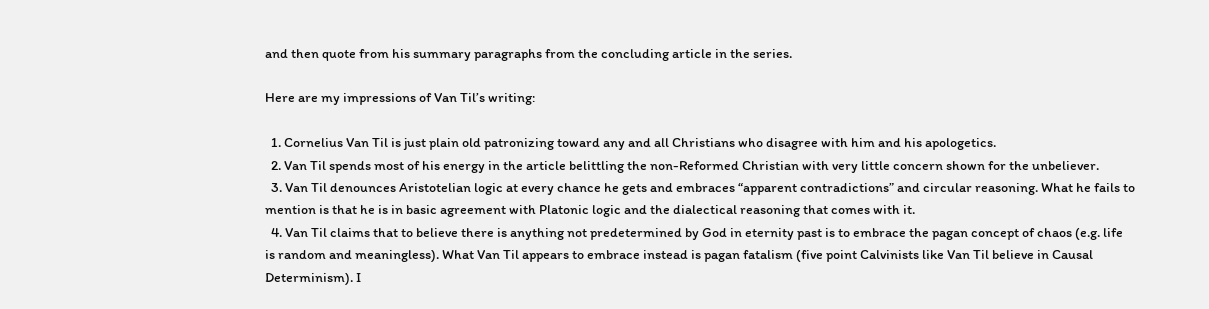and then quote from his summary paragraphs from the concluding article in the series.

Here are my impressions of Van Til’s writing:

  1. Cornelius Van Til is just plain old patronizing toward any and all Christians who disagree with him and his apologetics.
  2. Van Til spends most of his energy in the article belittling the non-Reformed Christian with very little concern shown for the unbeliever.
  3. Van Til denounces Aristotelian logic at every chance he gets and embraces “apparent contradictions” and circular reasoning. What he fails to mention is that he is in basic agreement with Platonic logic and the dialectical reasoning that comes with it.
  4. Van Til claims that to believe there is anything not predetermined by God in eternity past is to embrace the pagan concept of chaos (e.g. life is random and meaningless). What Van Til appears to embrace instead is pagan fatalism (five point Calvinists like Van Til believe in Causal Determinism). I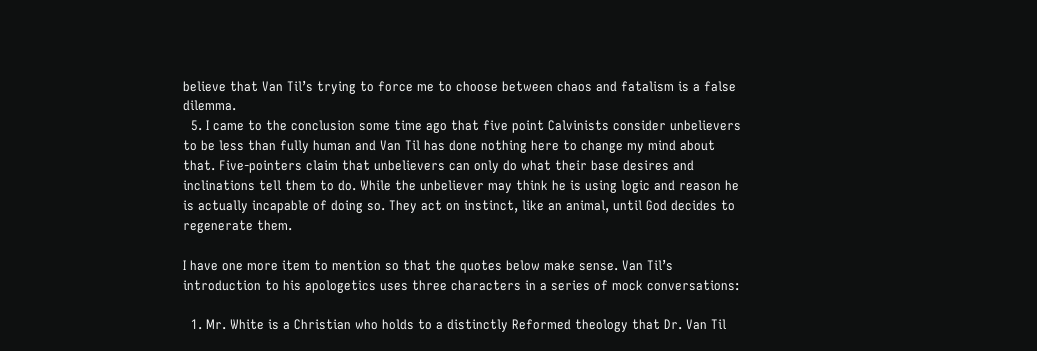believe that Van Til’s trying to force me to choose between chaos and fatalism is a false dilemma.
  5. I came to the conclusion some time ago that five point Calvinists consider unbelievers to be less than fully human and Van Til has done nothing here to change my mind about that. Five-pointers claim that unbelievers can only do what their base desires and inclinations tell them to do. While the unbeliever may think he is using logic and reason he is actually incapable of doing so. They act on instinct, like an animal, until God decides to regenerate them.

I have one more item to mention so that the quotes below make sense. Van Til’s introduction to his apologetics uses three characters in a series of mock conversations:

  1. Mr. White is a Christian who holds to a distinctly Reformed theology that Dr. Van Til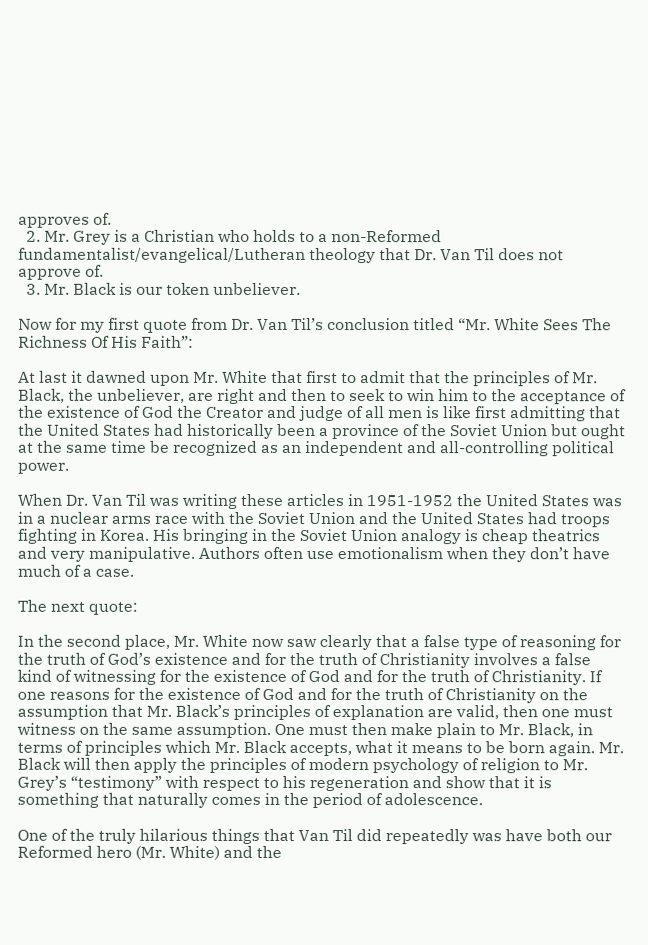approves of.
  2. Mr. Grey is a Christian who holds to a non-Reformed fundamentalist/evangelical/Lutheran theology that Dr. Van Til does not approve of.
  3. Mr. Black is our token unbeliever.

Now for my first quote from Dr. Van Til’s conclusion titled “Mr. White Sees The Richness Of His Faith”:

At last it dawned upon Mr. White that first to admit that the principles of Mr. Black, the unbeliever, are right and then to seek to win him to the acceptance of the existence of God the Creator and judge of all men is like first admitting that the United States had historically been a province of the Soviet Union but ought at the same time be recognized as an independent and all-controlling political power.

When Dr. Van Til was writing these articles in 1951-1952 the United States was in a nuclear arms race with the Soviet Union and the United States had troops fighting in Korea. His bringing in the Soviet Union analogy is cheap theatrics and very manipulative. Authors often use emotionalism when they don’t have much of a case.

The next quote:

In the second place, Mr. White now saw clearly that a false type of reasoning for the truth of God’s existence and for the truth of Christianity involves a false kind of witnessing for the existence of God and for the truth of Christianity. If one reasons for the existence of God and for the truth of Christianity on the assumption that Mr. Black’s principles of explanation are valid, then one must witness on the same assumption. One must then make plain to Mr. Black, in terms of principles which Mr. Black accepts, what it means to be born again. Mr. Black will then apply the principles of modern psychology of religion to Mr. Grey’s “testimony” with respect to his regeneration and show that it is something that naturally comes in the period of adolescence.

One of the truly hilarious things that Van Til did repeatedly was have both our Reformed hero (Mr. White) and the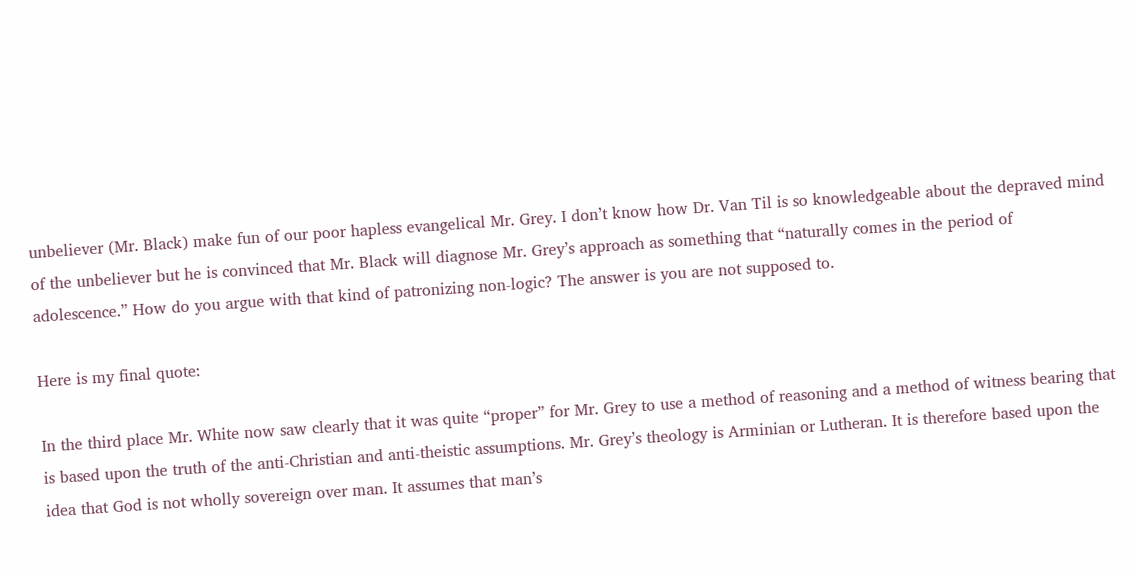unbeliever (Mr. Black) make fun of our poor hapless evangelical Mr. Grey. I don’t know how Dr. Van Til is so knowledgeable about the depraved mind of the unbeliever but he is convinced that Mr. Black will diagnose Mr. Grey’s approach as something that “naturally comes in the period of adolescence.” How do you argue with that kind of patronizing non-logic? The answer is you are not supposed to.

Here is my final quote:

In the third place Mr. White now saw clearly that it was quite “proper” for Mr. Grey to use a method of reasoning and a method of witness bearing that is based upon the truth of the anti-Christian and anti-theistic assumptions. Mr. Grey’s theology is Arminian or Lutheran. It is therefore based upon the idea that God is not wholly sovereign over man. It assumes that man’s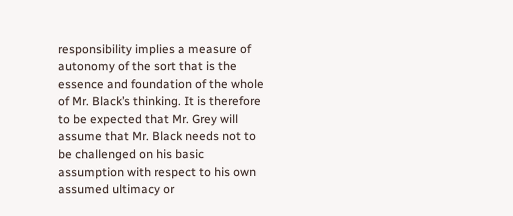responsibility implies a measure of autonomy of the sort that is the essence and foundation of the whole of Mr. Black’s thinking. It is therefore to be expected that Mr. Grey will assume that Mr. Black needs not to be challenged on his basic assumption with respect to his own assumed ultimacy or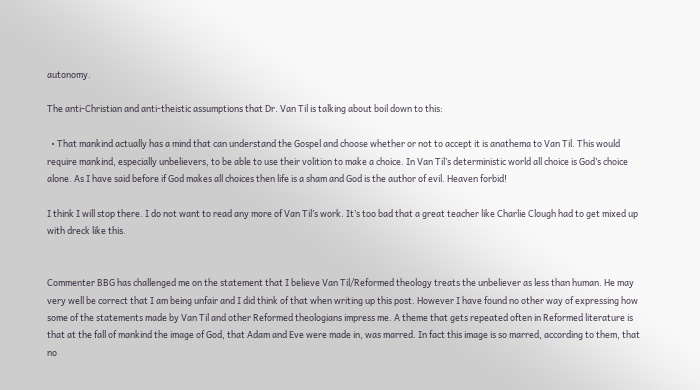autonomy.

The anti-Christian and anti-theistic assumptions that Dr. Van Til is talking about boil down to this:

  • That mankind actually has a mind that can understand the Gospel and choose whether or not to accept it is anathema to Van Til. This would require mankind, especially unbelievers, to be able to use their volition to make a choice. In Van Til’s deterministic world all choice is God’s choice alone. As I have said before if God makes all choices then life is a sham and God is the author of evil. Heaven forbid!

I think I will stop there. I do not want to read any more of Van Til’s work. It’s too bad that a great teacher like Charlie Clough had to get mixed up with dreck like this.


Commenter BBG has challenged me on the statement that I believe Van Til/Reformed theology treats the unbeliever as less than human. He may very well be correct that I am being unfair and I did think of that when writing up this post. However I have found no other way of expressing how some of the statements made by Van Til and other Reformed theologians impress me. A theme that gets repeated often in Reformed literature is that at the fall of mankind the image of God, that Adam and Eve were made in, was marred. In fact this image is so marred, according to them, that no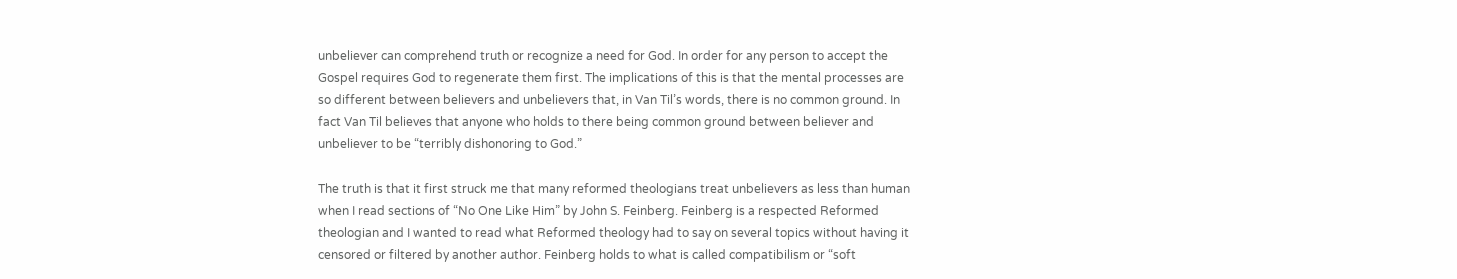unbeliever can comprehend truth or recognize a need for God. In order for any person to accept the Gospel requires God to regenerate them first. The implications of this is that the mental processes are so different between believers and unbelievers that, in Van Til’s words, there is no common ground. In fact Van Til believes that anyone who holds to there being common ground between believer and unbeliever to be “terribly dishonoring to God.”

The truth is that it first struck me that many reformed theologians treat unbelievers as less than human when I read sections of “No One Like Him” by John S. Feinberg. Feinberg is a respected Reformed theologian and I wanted to read what Reformed theology had to say on several topics without having it censored or filtered by another author. Feinberg holds to what is called compatibilism or “soft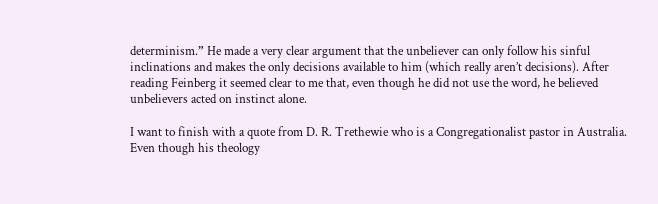determinism.” He made a very clear argument that the unbeliever can only follow his sinful inclinations and makes the only decisions available to him (which really aren’t decisions). After reading Feinberg it seemed clear to me that, even though he did not use the word, he believed unbelievers acted on instinct alone.

I want to finish with a quote from D. R. Trethewie who is a Congregationalist pastor in Australia. Even though his theology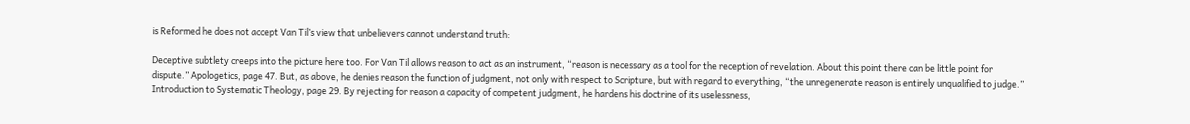is Reformed he does not accept Van Til’s view that unbelievers cannot understand truth:

Deceptive subtlety creeps into the picture here too. For Van Til allows reason to act as an instrument, “reason is necessary as a tool for the reception of revelation. About this point there can be little point for dispute.” Apologetics, page 47. But, as above, he denies reason the function of judgment, not only with respect to Scripture, but with regard to everything, “the unregenerate reason is entirely unqualified to judge.” Introduction to Systematic Theology, page 29. By rejecting for reason a capacity of competent judgment, he hardens his doctrine of its uselessness,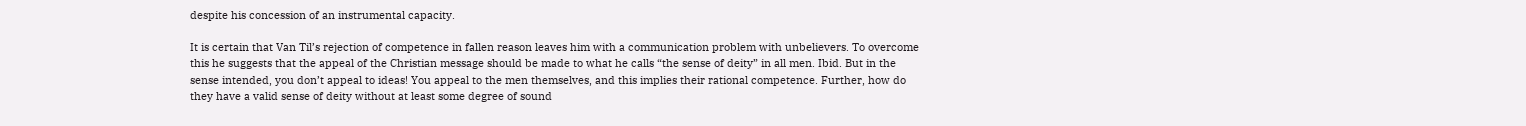despite his concession of an instrumental capacity.

It is certain that Van Til’s rejection of competence in fallen reason leaves him with a communication problem with unbelievers. To overcome this he suggests that the appeal of the Christian message should be made to what he calls “the sense of deity” in all men. Ibid. But in the sense intended, you don’t appeal to ideas! You appeal to the men themselves, and this implies their rational competence. Further, how do they have a valid sense of deity without at least some degree of sound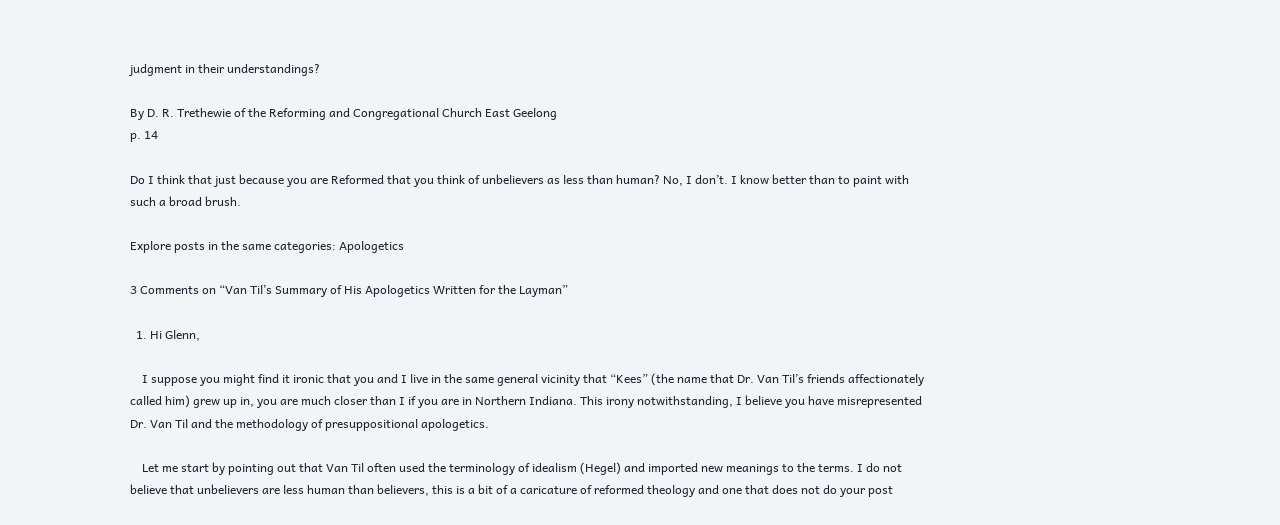judgment in their understandings?

By D. R. Trethewie of the Reforming and Congregational Church East Geelong
p. 14

Do I think that just because you are Reformed that you think of unbelievers as less than human? No, I don’t. I know better than to paint with such a broad brush.

Explore posts in the same categories: Apologetics

3 Comments on “Van Til’s Summary of His Apologetics Written for the Layman”

  1. Hi Glenn,

    I suppose you might find it ironic that you and I live in the same general vicinity that “Kees” (the name that Dr. Van Til’s friends affectionately called him) grew up in, you are much closer than I if you are in Northern Indiana. This irony notwithstanding, I believe you have misrepresented Dr. Van Til and the methodology of presuppositional apologetics.

    Let me start by pointing out that Van Til often used the terminology of idealism (Hegel) and imported new meanings to the terms. I do not believe that unbelievers are less human than believers, this is a bit of a caricature of reformed theology and one that does not do your post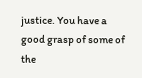justice. You have a good grasp of some of the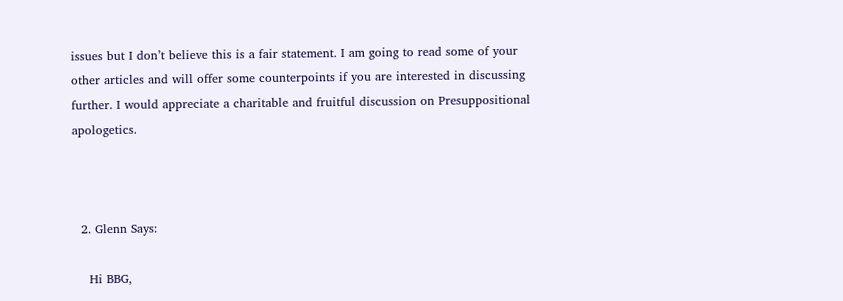issues but I don’t believe this is a fair statement. I am going to read some of your other articles and will offer some counterpoints if you are interested in discussing further. I would appreciate a charitable and fruitful discussion on Presuppositional apologetics.



  2. Glenn Says:

    Hi BBG,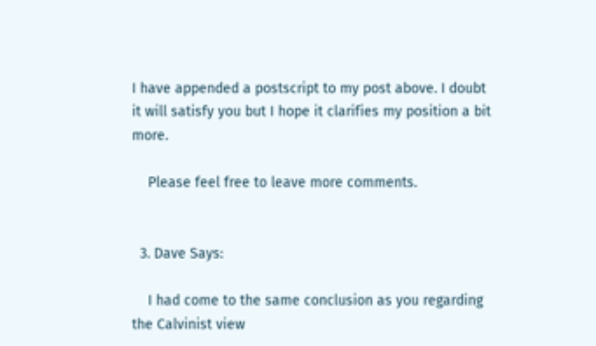I have appended a postscript to my post above. I doubt it will satisfy you but I hope it clarifies my position a bit more.

    Please feel free to leave more comments.


  3. Dave Says:

    I had come to the same conclusion as you regarding the Calvinist view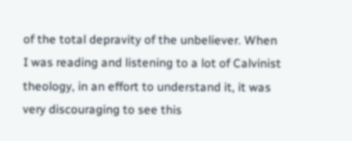of the total depravity of the unbeliever. When I was reading and listening to a lot of Calvinist theology, in an effort to understand it, it was very discouraging to see this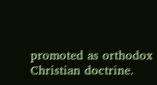promoted as orthodox Christian doctrine.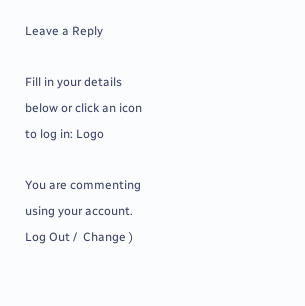Leave a Reply

Fill in your details below or click an icon to log in: Logo

You are commenting using your account. Log Out /  Change )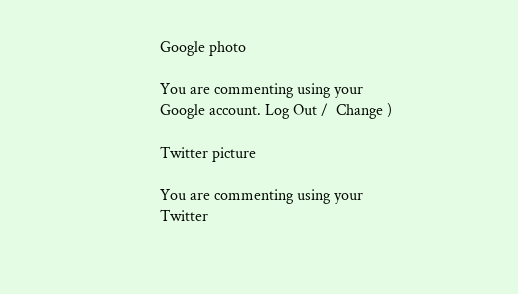Google photo

You are commenting using your Google account. Log Out /  Change )

Twitter picture

You are commenting using your Twitter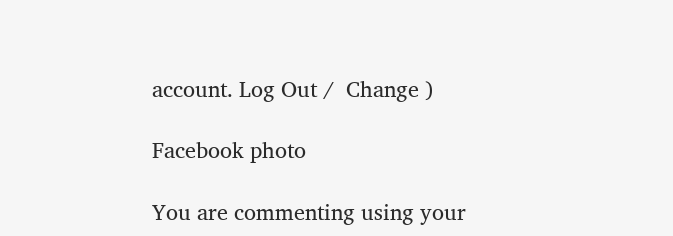account. Log Out /  Change )

Facebook photo

You are commenting using your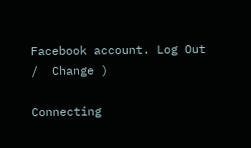Facebook account. Log Out /  Change )

Connecting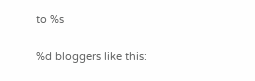to %s

%d bloggers like this: